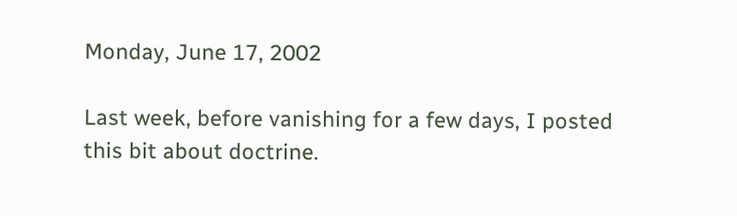Monday, June 17, 2002

Last week, before vanishing for a few days, I posted this bit about doctrine.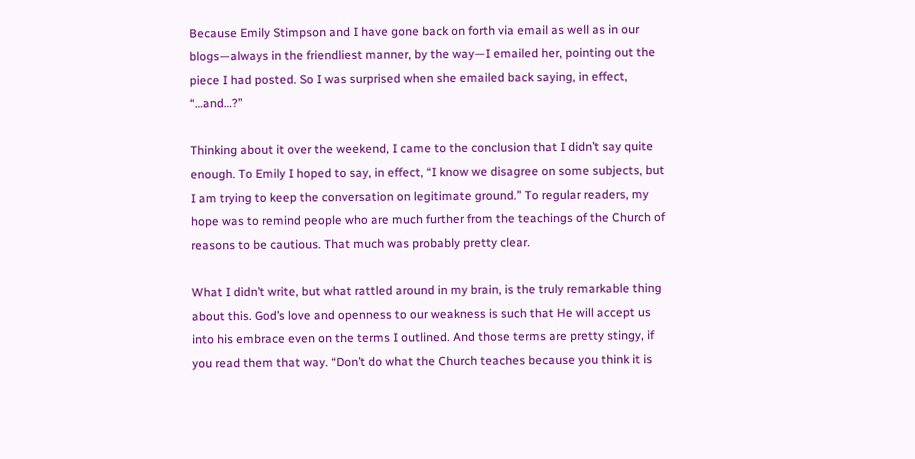Because Emily Stimpson and I have gone back on forth via email as well as in our blogs—always in the friendliest manner, by the way—I emailed her, pointing out the piece I had posted. So I was surprised when she emailed back saying, in effect, “…and…?”

Thinking about it over the weekend, I came to the conclusion that I didn’t say quite enough. To Emily I hoped to say, in effect, “I know we disagree on some subjects, but I am trying to keep the conversation on legitimate ground.” To regular readers, my hope was to remind people who are much further from the teachings of the Church of reasons to be cautious. That much was probably pretty clear.

What I didn’t write, but what rattled around in my brain, is the truly remarkable thing about this. God’s love and openness to our weakness is such that He will accept us into his embrace even on the terms I outlined. And those terms are pretty stingy, if you read them that way. “Don’t do what the Church teaches because you think it is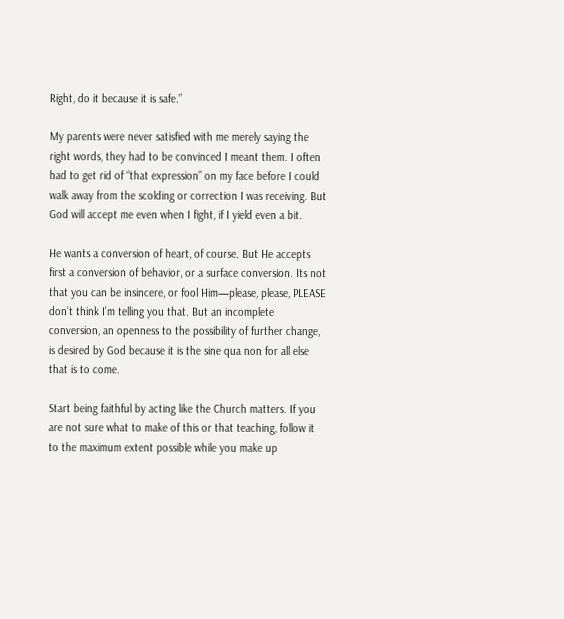Right, do it because it is safe.”

My parents were never satisfied with me merely saying the right words, they had to be convinced I meant them. I often had to get rid of “that expression” on my face before I could walk away from the scolding or correction I was receiving. But God will accept me even when I fight, if I yield even a bit.

He wants a conversion of heart, of course. But He accepts first a conversion of behavior, or a surface conversion. Its not that you can be insincere, or fool Him—please, please, PLEASE don’t think I’m telling you that. But an incomplete conversion, an openness to the possibility of further change, is desired by God because it is the sine qua non for all else that is to come.

Start being faithful by acting like the Church matters. If you are not sure what to make of this or that teaching, follow it to the maximum extent possible while you make up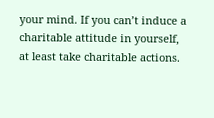your mind. If you can’t induce a charitable attitude in yourself, at least take charitable actions.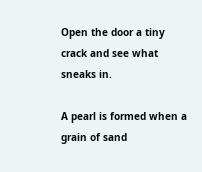Open the door a tiny crack and see what sneaks in.

A pearl is formed when a grain of sand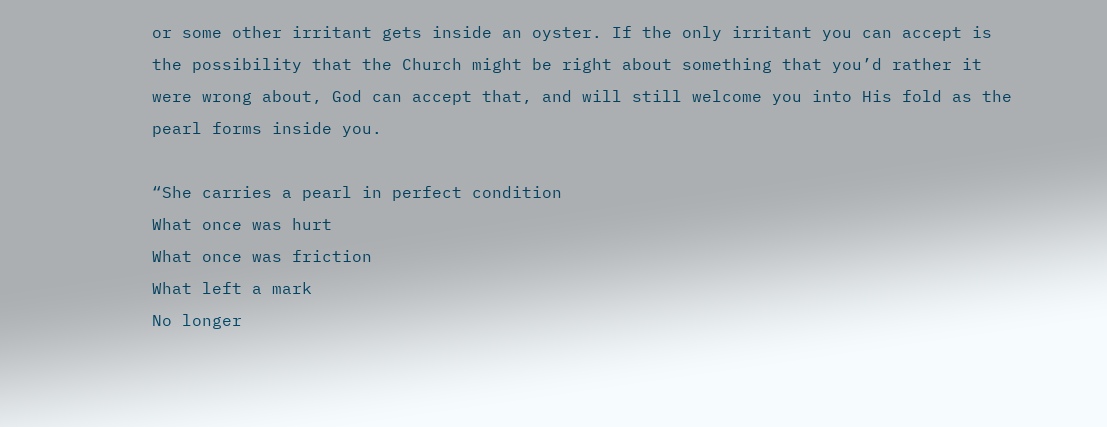or some other irritant gets inside an oyster. If the only irritant you can accept is the possibility that the Church might be right about something that you’d rather it were wrong about, God can accept that, and will still welcome you into His fold as the pearl forms inside you.

“She carries a pearl in perfect condition
What once was hurt
What once was friction
What left a mark
No longer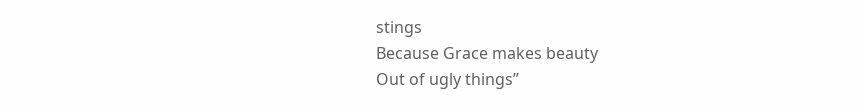stings
Because Grace makes beauty
Out of ugly things”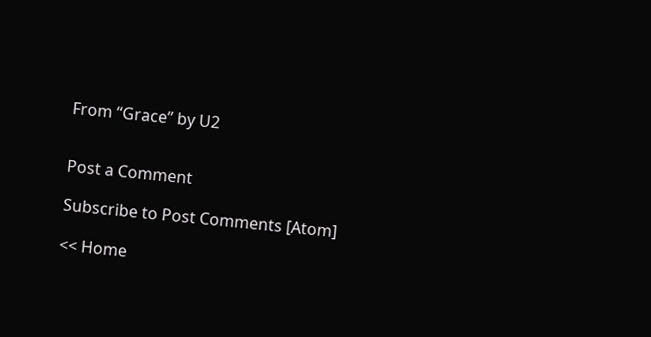From “Grace” by U2


Post a Comment

Subscribe to Post Comments [Atom]

<< Home